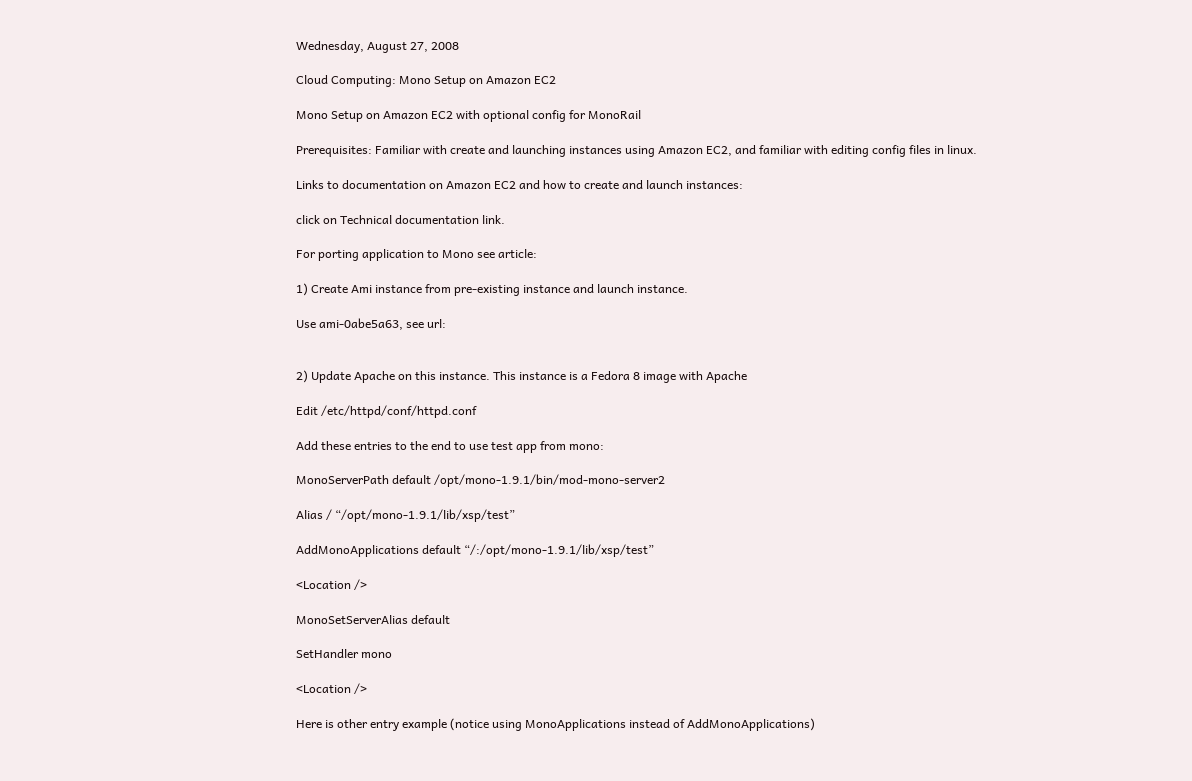Wednesday, August 27, 2008

Cloud Computing: Mono Setup on Amazon EC2

Mono Setup on Amazon EC2 with optional config for MonoRail

Prerequisites: Familiar with create and launching instances using Amazon EC2, and familiar with editing config files in linux.

Links to documentation on Amazon EC2 and how to create and launch instances:

click on Technical documentation link.

For porting application to Mono see article:

1) Create Ami instance from pre-existing instance and launch instance.

Use ami-0abe5a63, see url:


2) Update Apache on this instance. This instance is a Fedora 8 image with Apache

Edit /etc/httpd/conf/httpd.conf

Add these entries to the end to use test app from mono:

MonoServerPath default /opt/mono-1.9.1/bin/mod-mono-server2

Alias / “/opt/mono-1.9.1/lib/xsp/test”

AddMonoApplications default “/:/opt/mono-1.9.1/lib/xsp/test”

<Location />

MonoSetServerAlias default

SetHandler mono

<Location />

Here is other entry example (notice using MonoApplications instead of AddMonoApplications)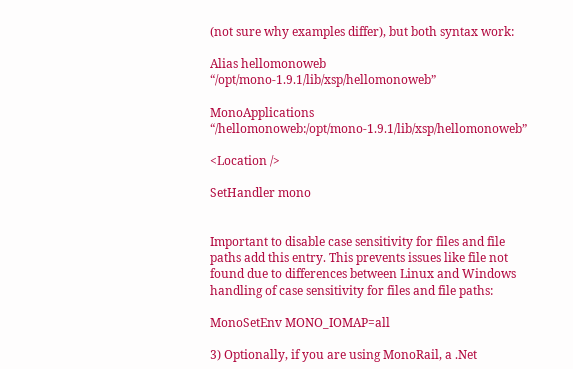(not sure why examples differ), but both syntax work:

Alias hellomonoweb “/opt/mono-1.9.1/lib/xsp/hellomonoweb”

MonoApplications “/hellomonoweb:/opt/mono-1.9.1/lib/xsp/hellomonoweb”

<Location />

SetHandler mono


Important to disable case sensitivity for files and file paths add this entry. This prevents issues like file not found due to differences between Linux and Windows handling of case sensitivity for files and file paths:

MonoSetEnv MONO_IOMAP=all

3) Optionally, if you are using MonoRail, a .Net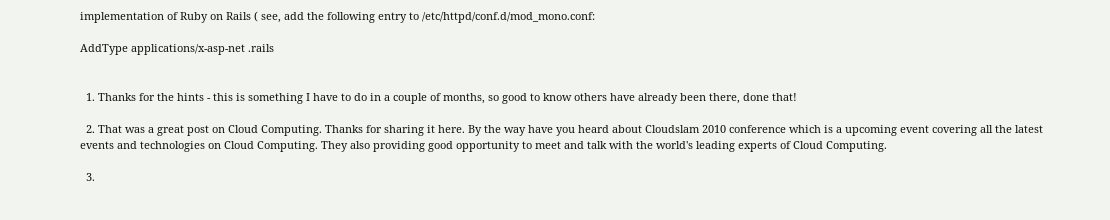implementation of Ruby on Rails ( see, add the following entry to /etc/httpd/conf.d/mod_mono.conf:

AddType applications/x-asp-net .rails


  1. Thanks for the hints - this is something I have to do in a couple of months, so good to know others have already been there, done that!

  2. That was a great post on Cloud Computing. Thanks for sharing it here. By the way have you heard about Cloudslam 2010 conference which is a upcoming event covering all the latest events and technologies on Cloud Computing. They also providing good opportunity to meet and talk with the world's leading experts of Cloud Computing.

  3.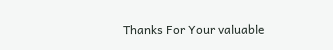Thanks For Your valuable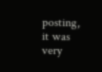posting, it was very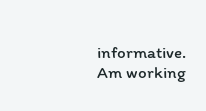informative. Am working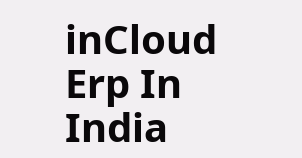inCloud Erp In India